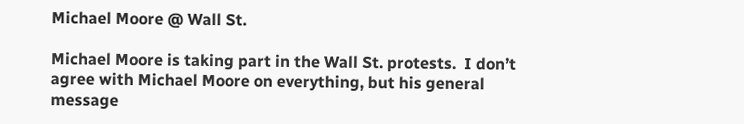Michael Moore @ Wall St.

Michael Moore is taking part in the Wall St. protests.  I don’t agree with Michael Moore on everything, but his general message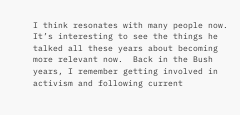I think resonates with many people now.  It’s interesting to see the things he talked all these years about becoming more relevant now.  Back in the Bush years, I remember getting involved in activism and following current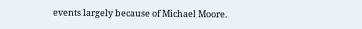events largely because of Michael Moore.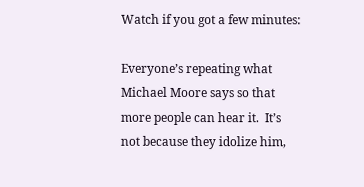Watch if you got a few minutes:

Everyone’s repeating what Michael Moore says so that more people can hear it.  It’s not because they idolize him,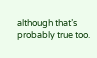although that’s probably true too.